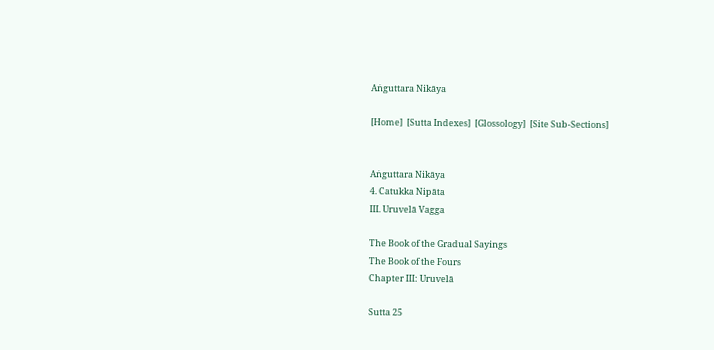Aṅguttara Nikāya

[Home]  [Sutta Indexes]  [Glossology]  [Site Sub-Sections]


Aṅguttara Nikāya
4. Catukka Nipāta
III. Uruvelā Vagga

The Book of the Gradual Sayings
The Book of the Fours
Chapter III: Uruvelā

Sutta 25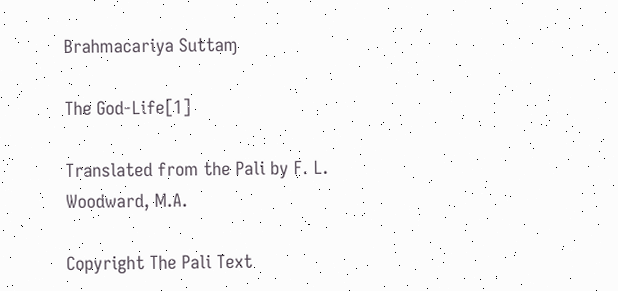Brahmacariya Suttaɱ

The God-Life[1]

Translated from the Pali by F. L. Woodward, M.A.

Copyright The Pali Text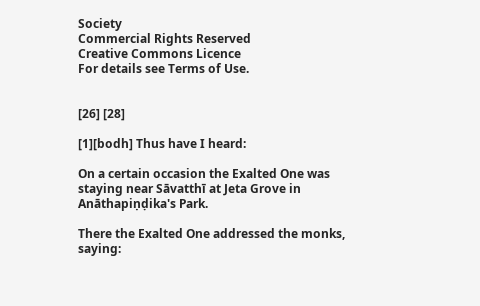Society
Commercial Rights Reserved
Creative Commons Licence
For details see Terms of Use.


[26] [28]

[1][bodh] Thus have I heard:

On a certain occasion the Exalted One was staying near Sāvatthī at Jeta Grove in Anāthapiṇḍika's Park.

There the Exalted One addressed the monks, saying: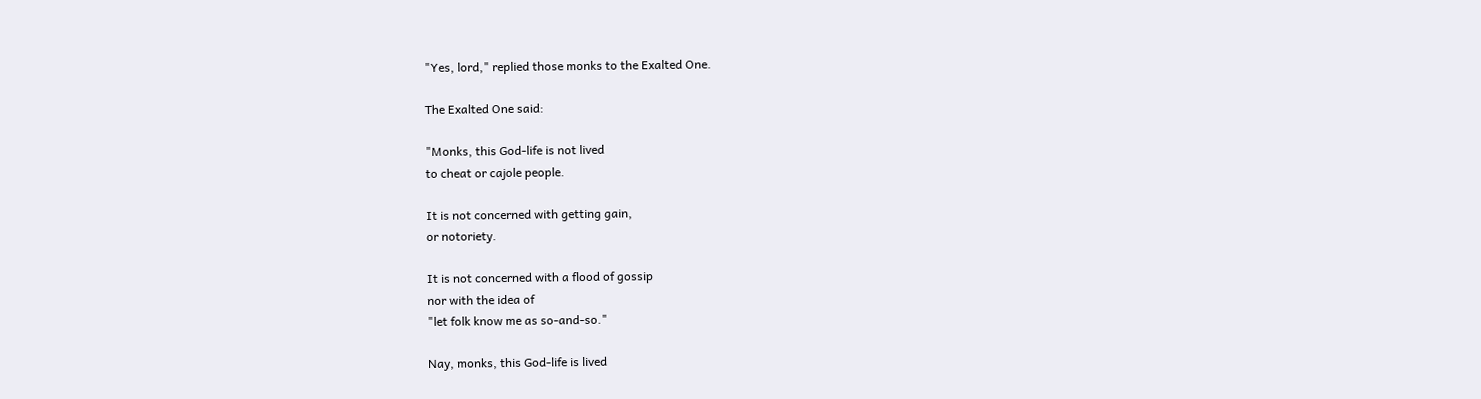"Yes, lord," replied those monks to the Exalted One.

The Exalted One said:

"Monks, this God-life is not lived
to cheat or cajole people.

It is not concerned with getting gain,
or notoriety.

It is not concerned with a flood of gossip
nor with the idea of
"let folk know me as so-and-so."

Nay, monks, this God-life is lived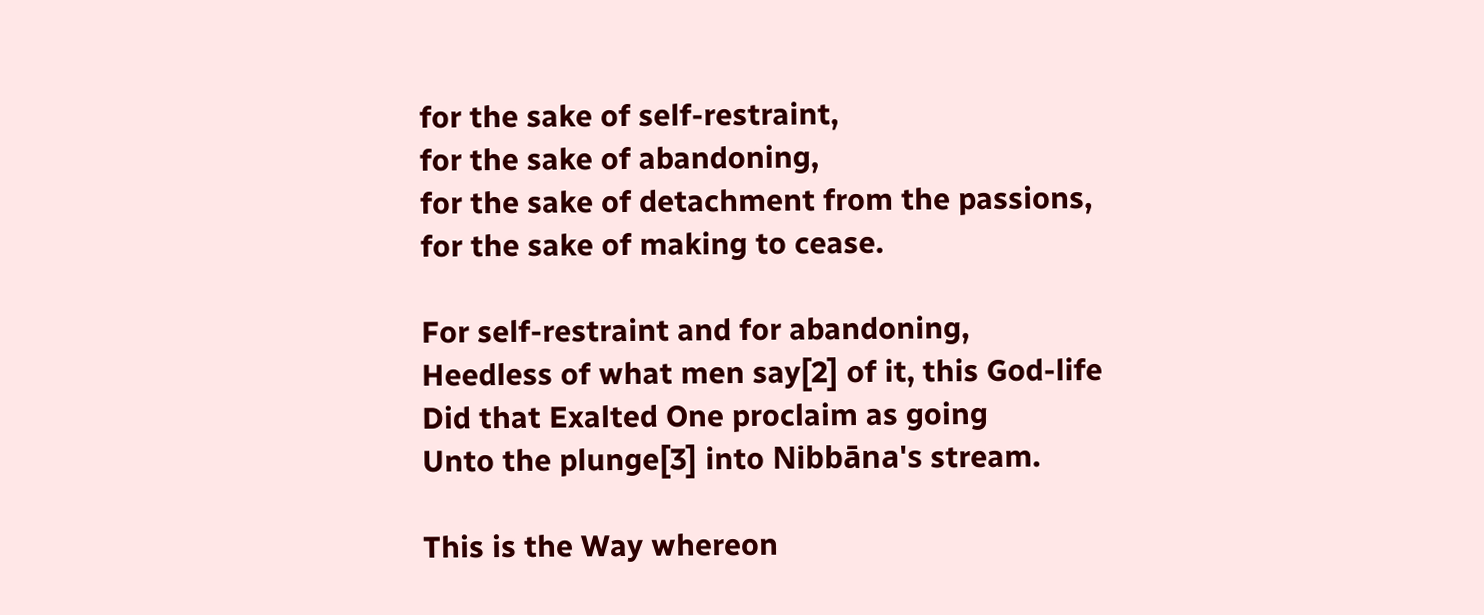for the sake of self-restraint,
for the sake of abandoning,
for the sake of detachment from the passions,
for the sake of making to cease.

For self-restraint and for abandoning,
Heedless of what men say[2] of it, this God-life
Did that Exalted One proclaim as going
Unto the plunge[3] into Nibbāna's stream.

This is the Way whereon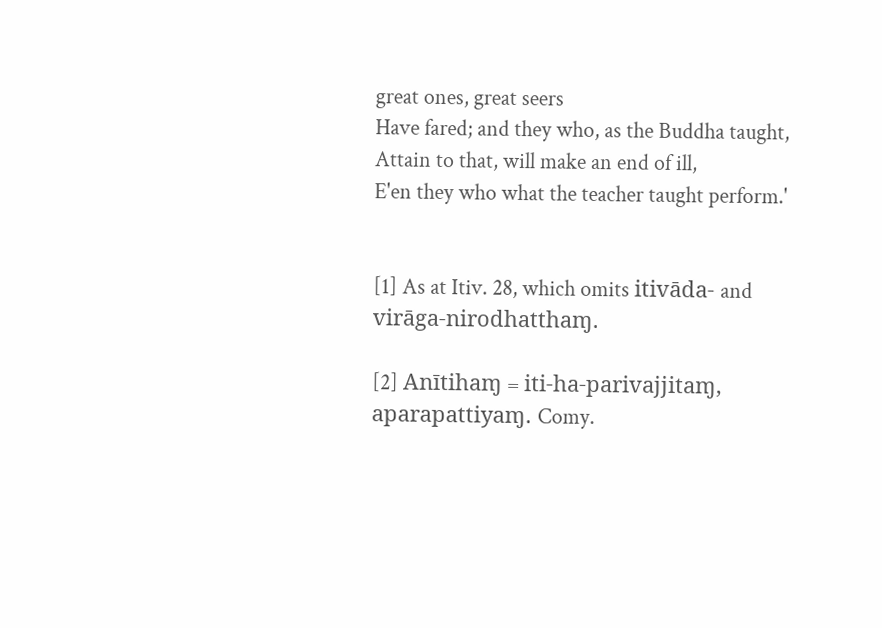great ones, great seers
Have fared; and they who, as the Buddha taught,
Attain to that, will make an end of ill,
E'en they who what the teacher taught perform.'


[1] As at Itiv. 28, which omits itivāda- and virāga-nirodhatthaɱ.

[2] Anītihaɱ = iti-ha-parivajjitaɱ, aparapattiyaɱ. Comy.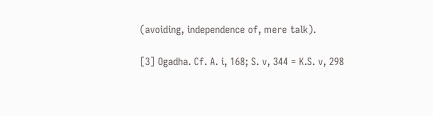(avoiding, independence of, mere talk).

[3] Ogadha. Cf. A. i, 168; S. v, 344 = K.S. v, 298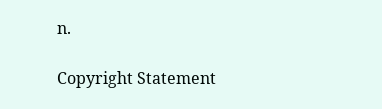n.

Copyright Statement